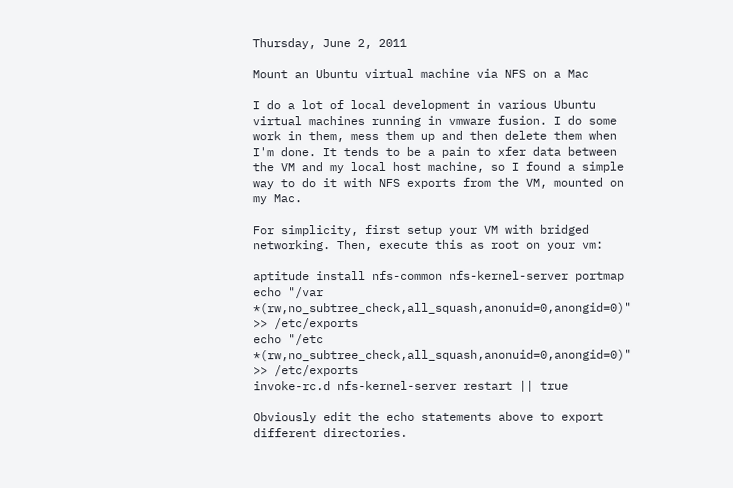Thursday, June 2, 2011

Mount an Ubuntu virtual machine via NFS on a Mac

I do a lot of local development in various Ubuntu virtual machines running in vmware fusion. I do some work in them, mess them up and then delete them when I'm done. It tends to be a pain to xfer data between the VM and my local host machine, so I found a simple way to do it with NFS exports from the VM, mounted on my Mac.

For simplicity, first setup your VM with bridged networking. Then, execute this as root on your vm:

aptitude install nfs-common nfs-kernel-server portmap
echo "/var *(rw,no_subtree_check,all_squash,anonuid=0,anongid=0)" >> /etc/exports
echo "/etc *(rw,no_subtree_check,all_squash,anonuid=0,anongid=0)" >> /etc/exports
invoke-rc.d nfs-kernel-server restart || true

Obviously edit the echo statements above to export different directories.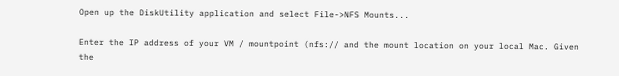Open up the DiskUtility application and select File->NFS Mounts...

Enter the IP address of your VM / mountpoint (nfs:// and the mount location on your local Mac. Given the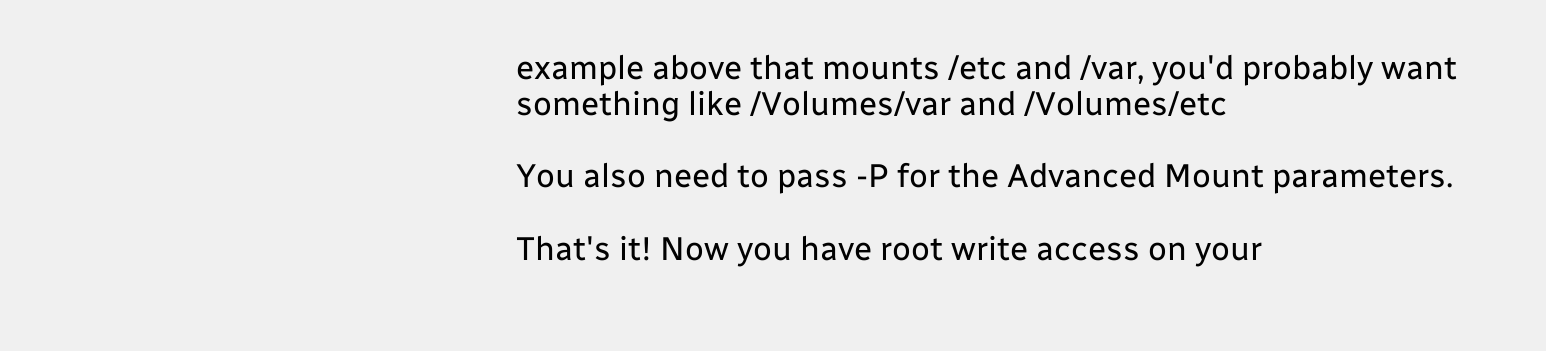example above that mounts /etc and /var, you'd probably want something like /Volumes/var and /Volumes/etc

You also need to pass -P for the Advanced Mount parameters.

That's it! Now you have root write access on your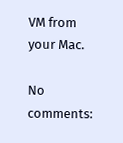VM from your Mac.

No comments: